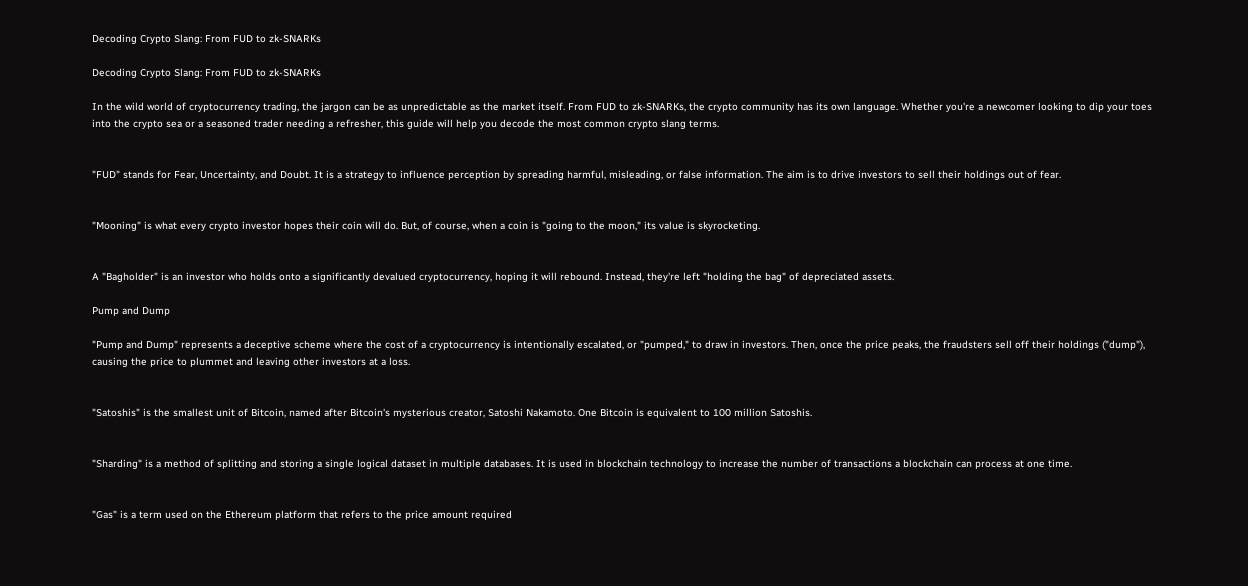Decoding Crypto Slang: From FUD to zk-SNARKs

Decoding Crypto Slang: From FUD to zk-SNARKs

In the wild world of cryptocurrency trading, the jargon can be as unpredictable as the market itself. From FUD to zk-SNARKs, the crypto community has its own language. Whether you're a newcomer looking to dip your toes into the crypto sea or a seasoned trader needing a refresher, this guide will help you decode the most common crypto slang terms.


"FUD" stands for Fear, Uncertainty, and Doubt. It is a strategy to influence perception by spreading harmful, misleading, or false information. The aim is to drive investors to sell their holdings out of fear.


"Mooning" is what every crypto investor hopes their coin will do. But, of course, when a coin is "going to the moon," its value is skyrocketing.


A "Bagholder" is an investor who holds onto a significantly devalued cryptocurrency, hoping it will rebound. Instead, they're left "holding the bag" of depreciated assets.

Pump and Dump

"Pump and Dump" represents a deceptive scheme where the cost of a cryptocurrency is intentionally escalated, or "pumped," to draw in investors. Then, once the price peaks, the fraudsters sell off their holdings ("dump"), causing the price to plummet and leaving other investors at a loss.


"Satoshis" is the smallest unit of Bitcoin, named after Bitcoin's mysterious creator, Satoshi Nakamoto. One Bitcoin is equivalent to 100 million Satoshis.


"Sharding" is a method of splitting and storing a single logical dataset in multiple databases. It is used in blockchain technology to increase the number of transactions a blockchain can process at one time.


"Gas" is a term used on the Ethereum platform that refers to the price amount required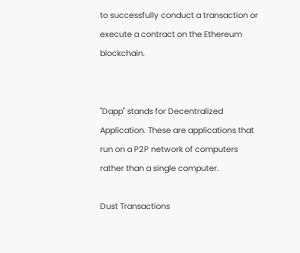to successfully conduct a transaction or execute a contract on the Ethereum blockchain.


"Dapp" stands for Decentralized Application. These are applications that run on a P2P network of computers rather than a single computer.

Dust Transactions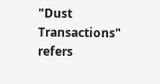"Dust Transactions" refers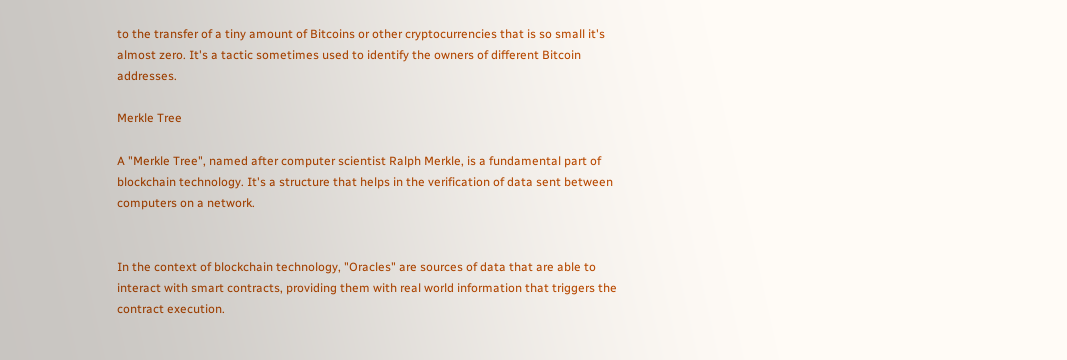to the transfer of a tiny amount of Bitcoins or other cryptocurrencies that is so small it's almost zero. It's a tactic sometimes used to identify the owners of different Bitcoin addresses.

Merkle Tree

A "Merkle Tree", named after computer scientist Ralph Merkle, is a fundamental part of blockchain technology. It's a structure that helps in the verification of data sent between computers on a network.


In the context of blockchain technology, "Oracles" are sources of data that are able to interact with smart contracts, providing them with real world information that triggers the contract execution.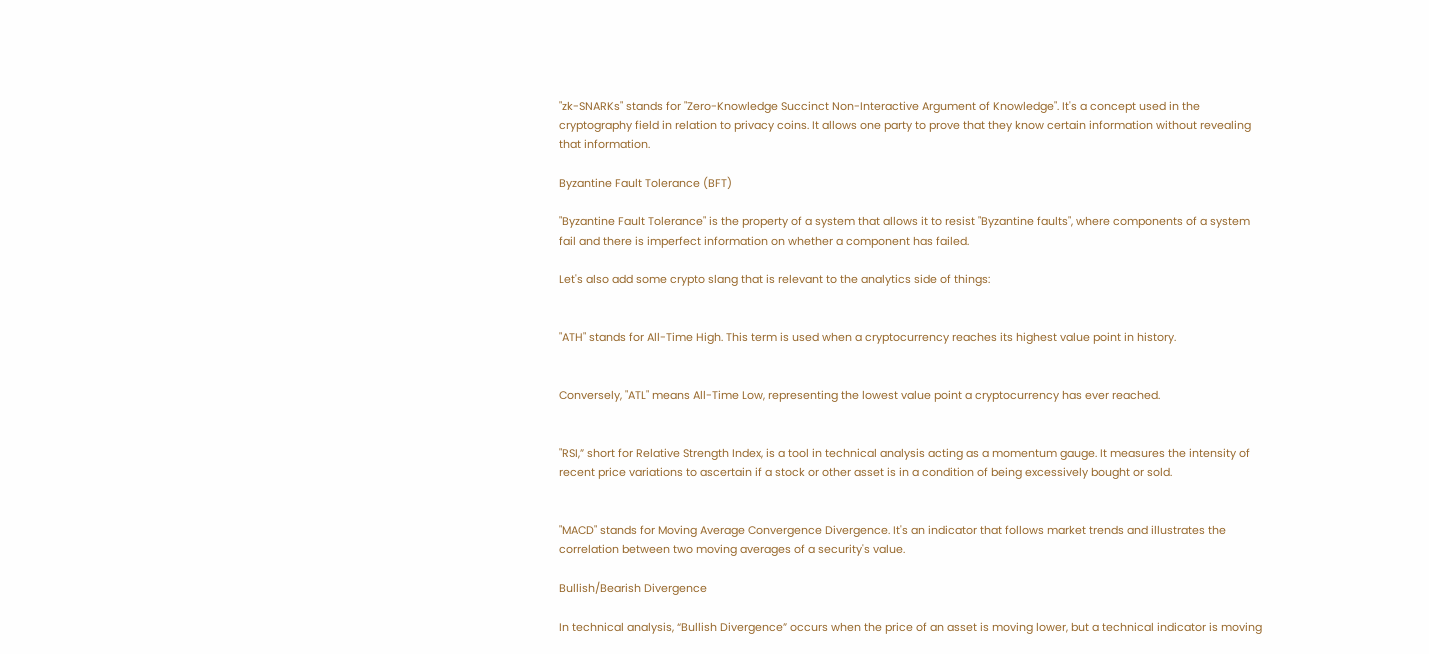"zk-SNARKs" stands for "Zero-Knowledge Succinct Non-Interactive Argument of Knowledge". It's a concept used in the cryptography field in relation to privacy coins. It allows one party to prove that they know certain information without revealing that information.

Byzantine Fault Tolerance (BFT)

"Byzantine Fault Tolerance" is the property of a system that allows it to resist "Byzantine faults", where components of a system fail and there is imperfect information on whether a component has failed.

Let's also add some crypto slang that is relevant to the analytics side of things:


"ATH" stands for All-Time High. This term is used when a cryptocurrency reaches its highest value point in history.


Conversely, "ATL" means All-Time Low, representing the lowest value point a cryptocurrency has ever reached.


"RSI,” short for Relative Strength Index, is a tool in technical analysis acting as a momentum gauge. It measures the intensity of recent price variations to ascertain if a stock or other asset is in a condition of being excessively bought or sold.


"MACD" stands for Moving Average Convergence Divergence. It's an indicator that follows market trends and illustrates the correlation between two moving averages of a security's value.

Bullish/Bearish Divergence

In technical analysis, “Bullish Divergence” occurs when the price of an asset is moving lower, but a technical indicator is moving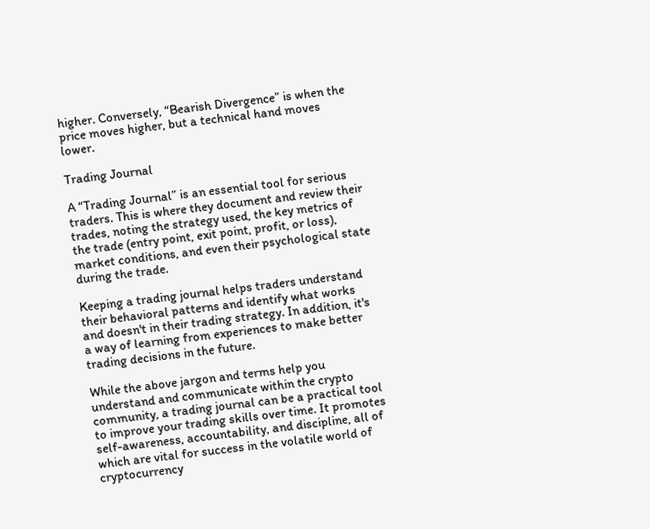higher. Conversely, “Bearish Divergence” is when the price moves higher, but a technical hand moves lower.

Trading Journal

A “Trading Journal” is an essential tool for serious traders. This is where they document and review their trades, noting the strategy used, the key metrics of the trade (entry point, exit point, profit, or loss), market conditions, and even their psychological state during the trade.

Keeping a trading journal helps traders understand their behavioral patterns and identify what works and doesn't in their trading strategy. In addition, it's a way of learning from experiences to make better trading decisions in the future.

While the above jargon and terms help you understand and communicate within the crypto community, a trading journal can be a practical tool to improve your trading skills over time. It promotes self-awareness, accountability, and discipline, all of which are vital for success in the volatile world of cryptocurrency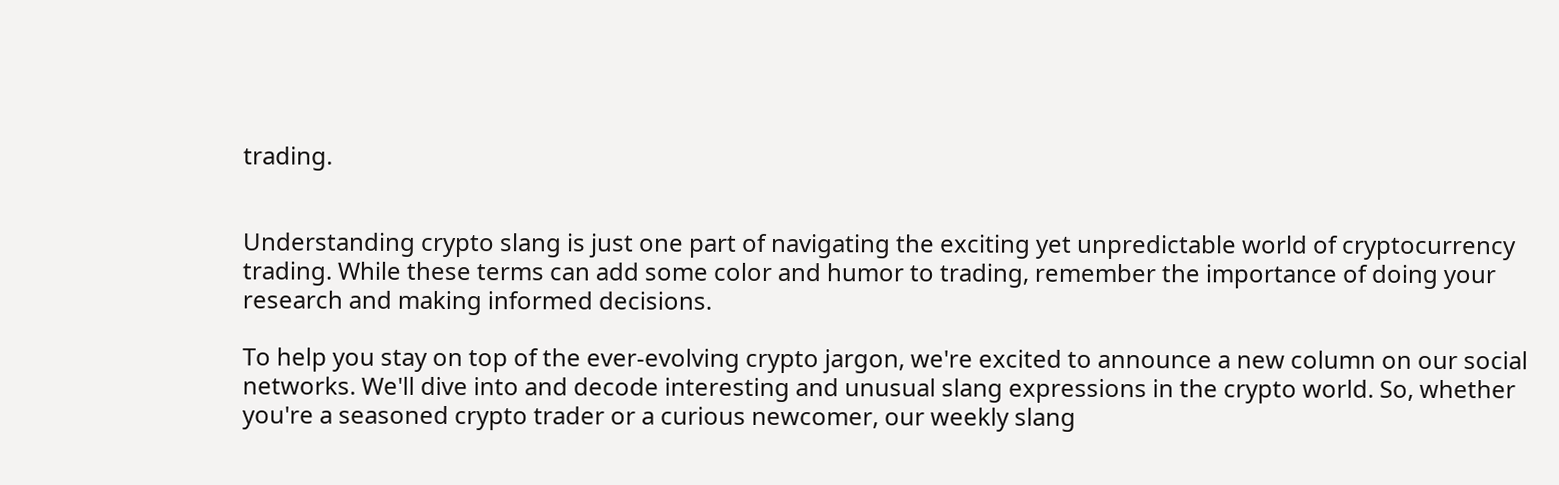trading.


Understanding crypto slang is just one part of navigating the exciting yet unpredictable world of cryptocurrency trading. While these terms can add some color and humor to trading, remember the importance of doing your research and making informed decisions.

To help you stay on top of the ever-evolving crypto jargon, we're excited to announce a new column on our social networks. We'll dive into and decode interesting and unusual slang expressions in the crypto world. So, whether you're a seasoned crypto trader or a curious newcomer, our weekly slang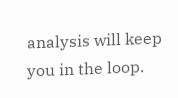analysis will keep you in the loop.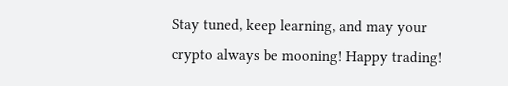Stay tuned, keep learning, and may your crypto always be mooning! Happy trading!